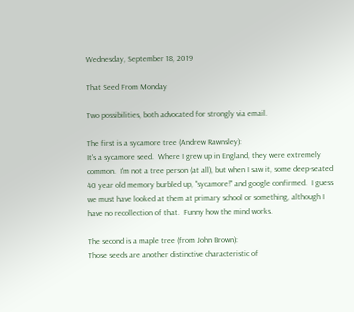Wednesday, September 18, 2019

That Seed From Monday

Two possibilities, both advocated for strongly via email.

The first is a sycamore tree (Andrew Rawnsley):
It's a sycamore seed.  Where I grew up in England, they were extremely common.  I'm not a tree person (at all), but when I saw it, some deep-seated 40 year old memory burbled up, "sycamore!" and google confirmed.  I guess we must have looked at them at primary school or something, although I have no recollection of that.  Funny how the mind works.

The second is a maple tree (from John Brown):
Those seeds are another distinctive characteristic of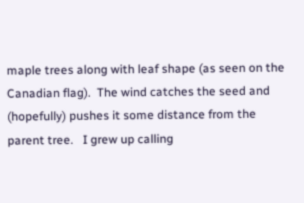maple trees along with leaf shape (as seen on the Canadian flag).  The wind catches the seed and (hopefully) pushes it some distance from the parent tree.   I grew up calling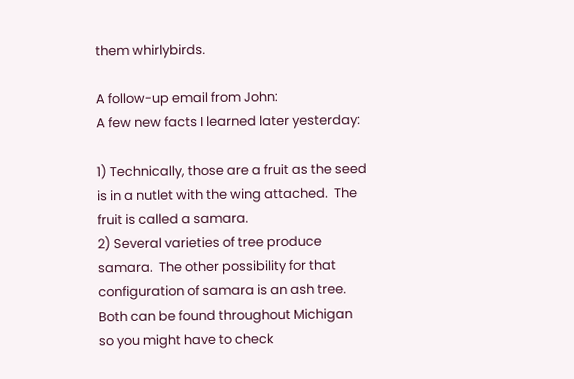them whirlybirds.

A follow-up email from John:
A few new facts I learned later yesterday:

1) Technically, those are a fruit as the seed is in a nutlet with the wing attached.  The fruit is called a samara.
2) Several varieties of tree produce samara.  The other possibility for that configuration of samara is an ash tree.  Both can be found throughout Michigan so you might have to check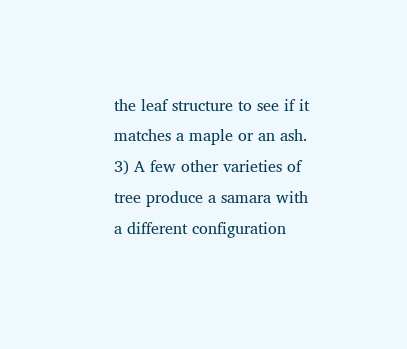the leaf structure to see if it matches a maple or an ash.
3) A few other varieties of tree produce a samara with a different configuration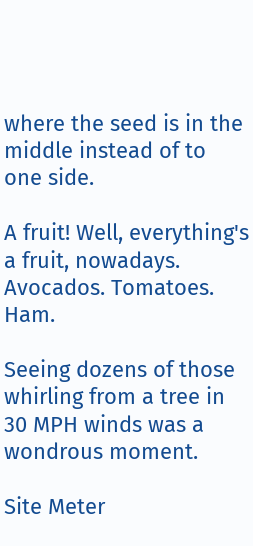where the seed is in the middle instead of to one side.

A fruit! Well, everything's a fruit, nowadays. Avocados. Tomatoes. Ham.

Seeing dozens of those whirling from a tree in 30 MPH winds was a wondrous moment.

Site Meter